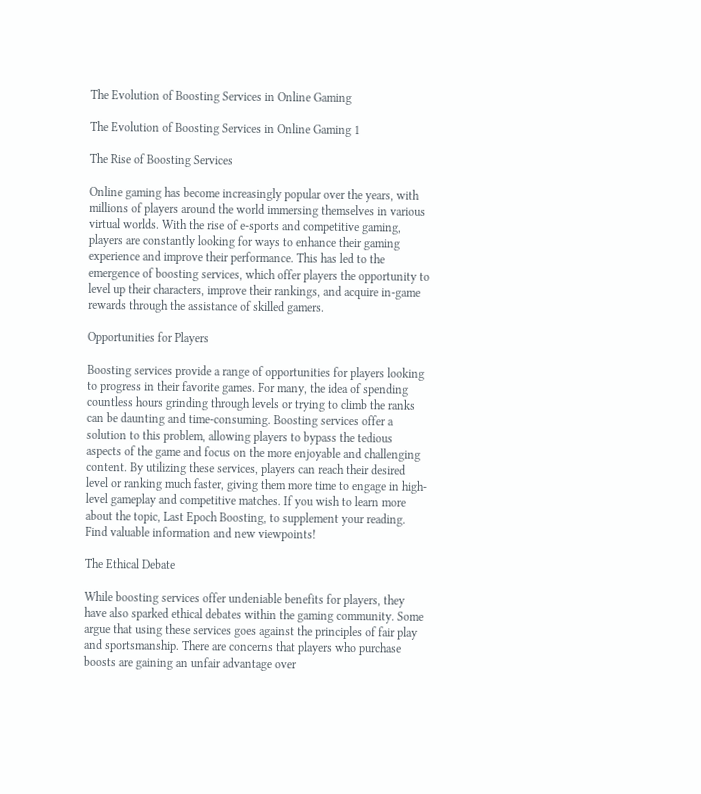The Evolution of Boosting Services in Online Gaming

The Evolution of Boosting Services in Online Gaming 1

The Rise of Boosting Services

Online gaming has become increasingly popular over the years, with millions of players around the world immersing themselves in various virtual worlds. With the rise of e-sports and competitive gaming, players are constantly looking for ways to enhance their gaming experience and improve their performance. This has led to the emergence of boosting services, which offer players the opportunity to level up their characters, improve their rankings, and acquire in-game rewards through the assistance of skilled gamers.

Opportunities for Players

Boosting services provide a range of opportunities for players looking to progress in their favorite games. For many, the idea of spending countless hours grinding through levels or trying to climb the ranks can be daunting and time-consuming. Boosting services offer a solution to this problem, allowing players to bypass the tedious aspects of the game and focus on the more enjoyable and challenging content. By utilizing these services, players can reach their desired level or ranking much faster, giving them more time to engage in high-level gameplay and competitive matches. If you wish to learn more about the topic, Last Epoch Boosting, to supplement your reading. Find valuable information and new viewpoints!

The Ethical Debate

While boosting services offer undeniable benefits for players, they have also sparked ethical debates within the gaming community. Some argue that using these services goes against the principles of fair play and sportsmanship. There are concerns that players who purchase boosts are gaining an unfair advantage over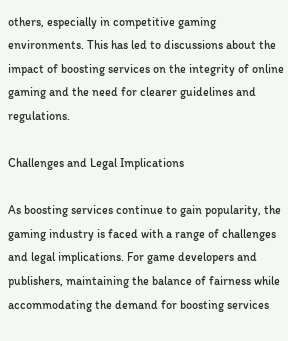others, especially in competitive gaming environments. This has led to discussions about the impact of boosting services on the integrity of online gaming and the need for clearer guidelines and regulations.

Challenges and Legal Implications

As boosting services continue to gain popularity, the gaming industry is faced with a range of challenges and legal implications. For game developers and publishers, maintaining the balance of fairness while accommodating the demand for boosting services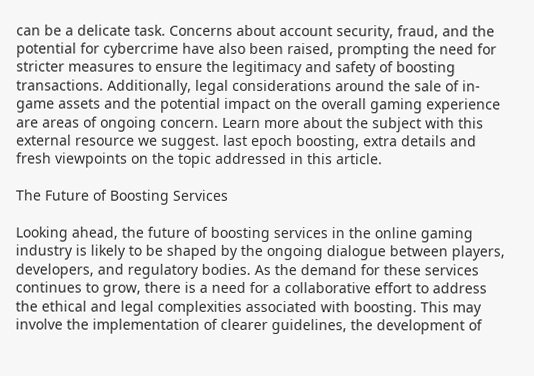can be a delicate task. Concerns about account security, fraud, and the potential for cybercrime have also been raised, prompting the need for stricter measures to ensure the legitimacy and safety of boosting transactions. Additionally, legal considerations around the sale of in-game assets and the potential impact on the overall gaming experience are areas of ongoing concern. Learn more about the subject with this external resource we suggest. last epoch boosting, extra details and fresh viewpoints on the topic addressed in this article.

The Future of Boosting Services

Looking ahead, the future of boosting services in the online gaming industry is likely to be shaped by the ongoing dialogue between players, developers, and regulatory bodies. As the demand for these services continues to grow, there is a need for a collaborative effort to address the ethical and legal complexities associated with boosting. This may involve the implementation of clearer guidelines, the development of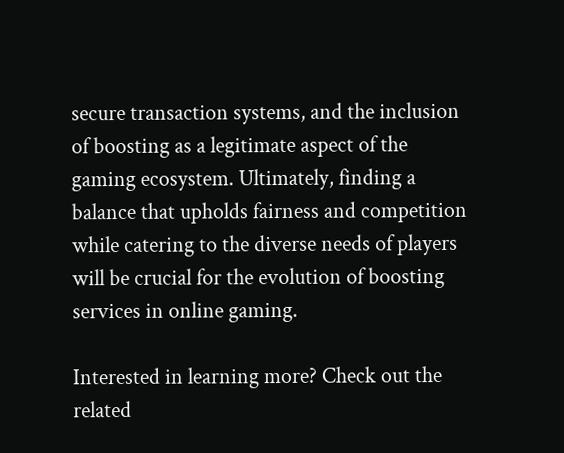secure transaction systems, and the inclusion of boosting as a legitimate aspect of the gaming ecosystem. Ultimately, finding a balance that upholds fairness and competition while catering to the diverse needs of players will be crucial for the evolution of boosting services in online gaming.

Interested in learning more? Check out the related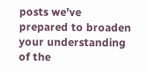posts we’ve prepared to broaden your understanding of the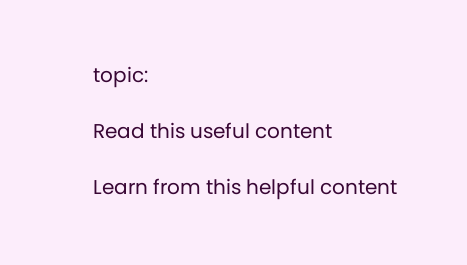topic:

Read this useful content

Learn from this helpful content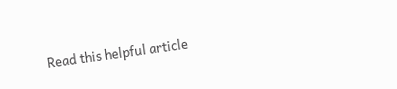Read this helpful article